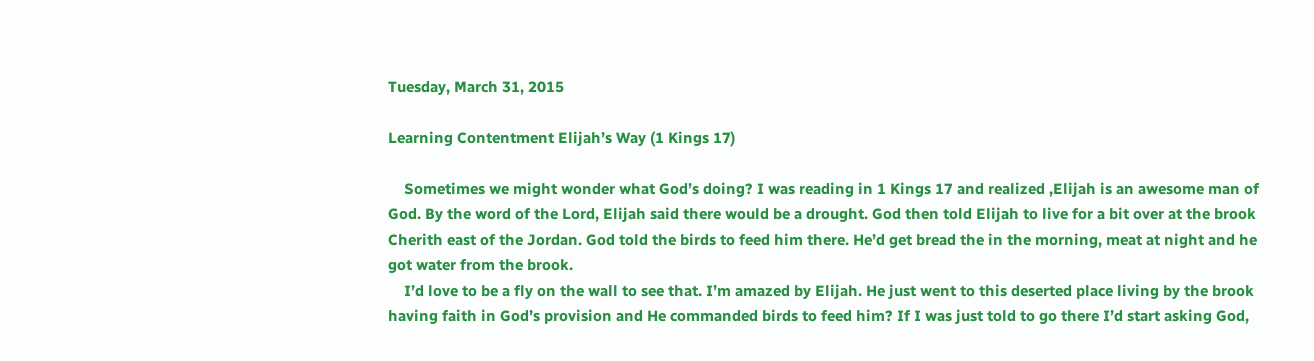Tuesday, March 31, 2015

Learning Contentment Elijah’s Way (1 Kings 17)

    Sometimes we might wonder what God’s doing? I was reading in 1 Kings 17 and realized ,Elijah is an awesome man of God. By the word of the Lord, Elijah said there would be a drought. God then told Elijah to live for a bit over at the brook Cherith east of the Jordan. God told the birds to feed him there. He’d get bread the in the morning, meat at night and he got water from the brook.
    I’d love to be a fly on the wall to see that. I’m amazed by Elijah. He just went to this deserted place living by the brook having faith in God’s provision and He commanded birds to feed him? If I was just told to go there I’d start asking God,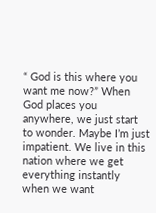“ God is this where you want me now?” When God places you anywhere, we just start to wonder. Maybe I’m just impatient. We live in this nation where we get everything instantly when we want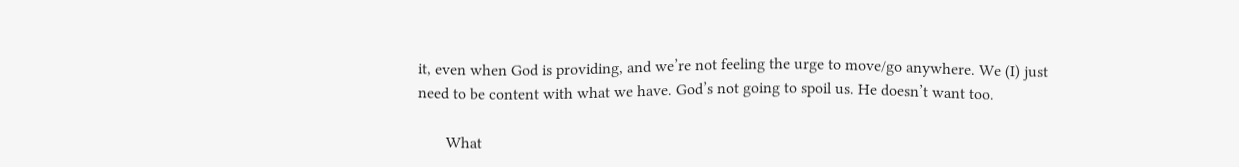it, even when God is providing, and we’re not feeling the urge to move/go anywhere. We (I) just need to be content with what we have. God’s not going to spoil us. He doesn’t want too.

       What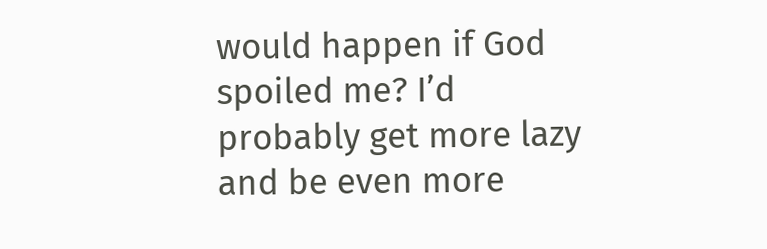would happen if God spoiled me? I’d probably get more lazy and be even more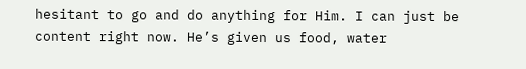hesitant to go and do anything for Him. I can just be content right now. He’s given us food, water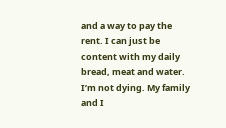and a way to pay the rent. I can just be content with my daily bread, meat and water. I’m not dying. My family and I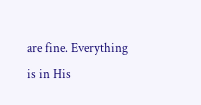are fine. Everything is in His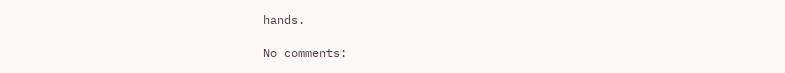hands.

No comments: